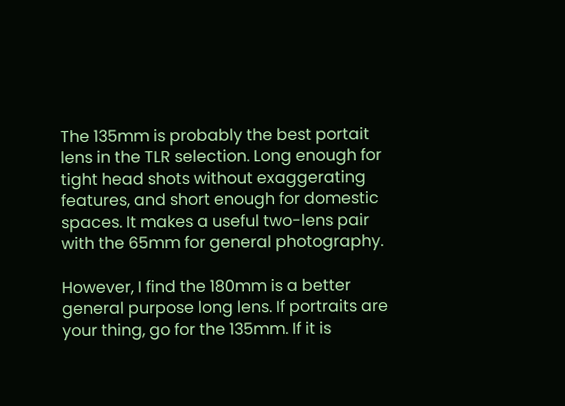The 135mm is probably the best portait lens in the TLR selection. Long enough for tight head shots without exaggerating features, and short enough for domestic spaces. It makes a useful two-lens pair with the 65mm for general photography.

However, I find the 180mm is a better general purpose long lens. If portraits are your thing, go for the 135mm. If it is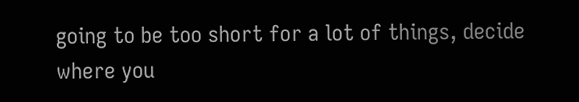going to be too short for a lot of things, decide where you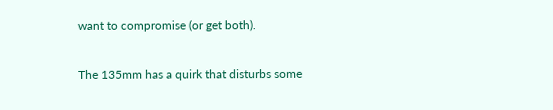want to compromise (or get both).

The 135mm has a quirk that disturbs some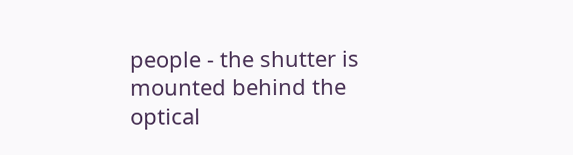people - the shutter is mounted behind the optical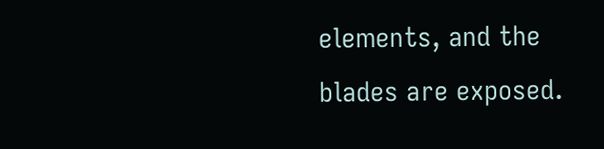elements, and the blades are exposed.